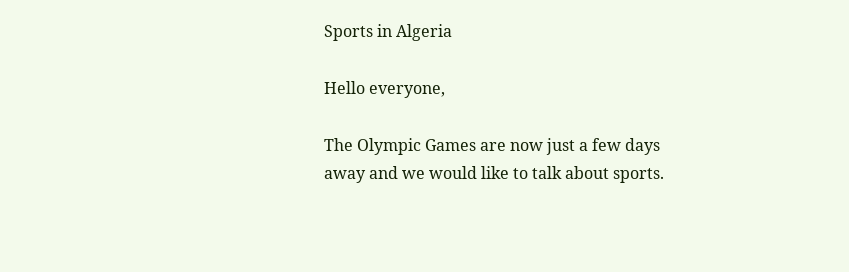Sports in Algeria

Hello everyone,

The Olympic Games are now just a few days away and we would like to talk about sports.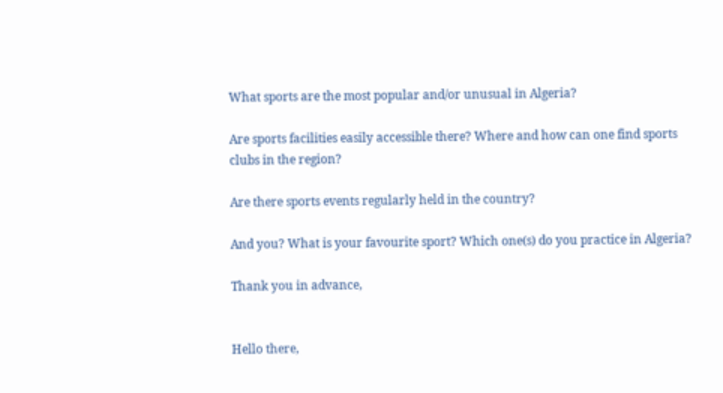What sports are the most popular and/or unusual in Algeria?

Are sports facilities easily accessible there? Where and how can one find sports clubs in the region?

Are there sports events regularly held in the country?

And you? What is your favourite sport? Which one(s) do you practice in Algeria?

Thank you in advance,


Hello there,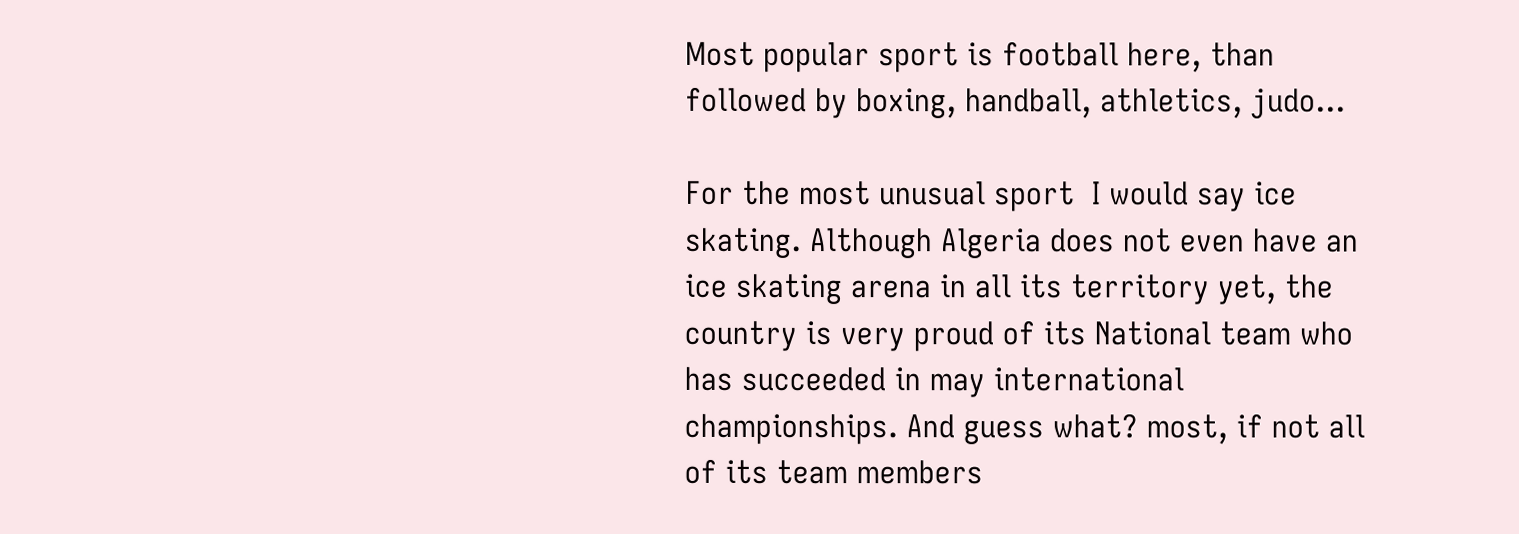Most popular sport is football here, than followed by boxing, handball, athletics, judo...

For the most unusual sport  I would say ice skating. Although Algeria does not even have an ice skating arena in all its territory yet, the country is very proud of its National team who has succeeded in may international championships. And guess what? most, if not all of its team members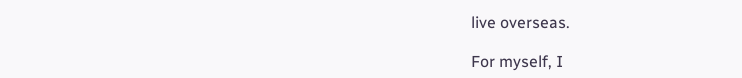live overseas.

For myself, I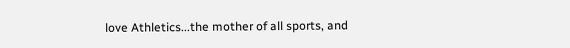love Athletics...the mother of all sports, and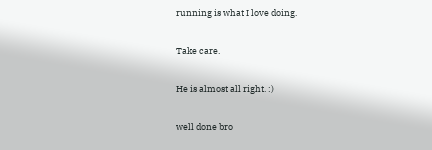running is what I love doing.

Take care.

He is almost all right. :)

well done bro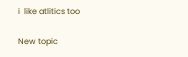i  like atlitics too

New topic